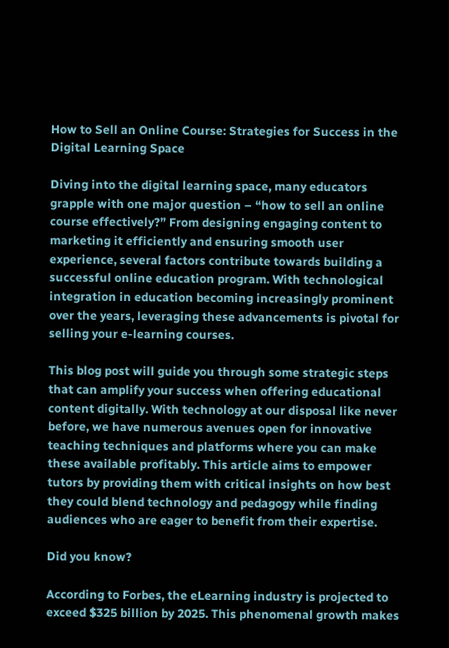How to Sell an Online Course: Strategies for Success in the Digital Learning Space

Diving into the digital learning space, many educators grapple with one major question – “how to sell an online course effectively?” From designing engaging content to marketing it efficiently and ensuring smooth user experience, several factors contribute towards building a successful online education program. With technological integration in education becoming increasingly prominent over the years, leveraging these advancements is pivotal for selling your e-learning courses.

This blog post will guide you through some strategic steps that can amplify your success when offering educational content digitally. With technology at our disposal like never before, we have numerous avenues open for innovative teaching techniques and platforms where you can make these available profitably. This article aims to empower tutors by providing them with critical insights on how best they could blend technology and pedagogy while finding audiences who are eager to benefit from their expertise.

Did you know?

According to Forbes, the eLearning industry is projected to exceed $325 billion by 2025. This phenomenal growth makes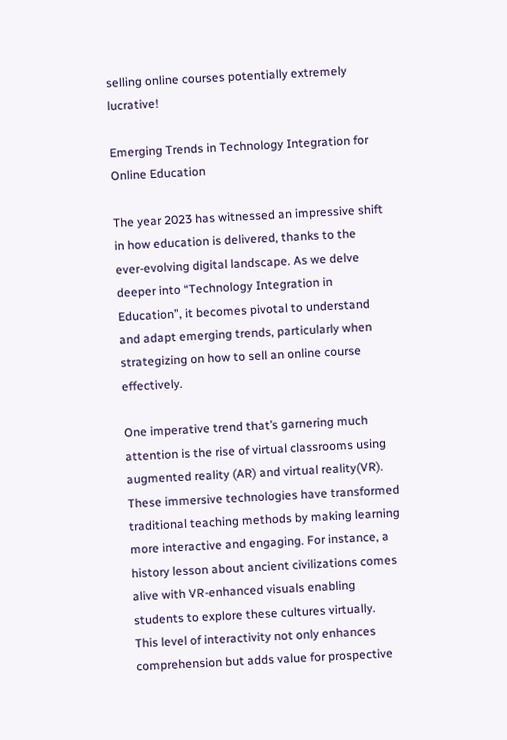selling online courses potentially extremely lucrative!

Emerging Trends in Technology Integration for Online Education

The year 2023 has witnessed an impressive shift in how education is delivered, thanks to the ever-evolving digital landscape. As we delve deeper into “Technology Integration in Education”, it becomes pivotal to understand and adapt emerging trends, particularly when strategizing on how to sell an online course effectively.

One imperative trend that’s garnering much attention is the rise of virtual classrooms using augmented reality (AR) and virtual reality(VR). These immersive technologies have transformed traditional teaching methods by making learning more interactive and engaging. For instance, a history lesson about ancient civilizations comes alive with VR-enhanced visuals enabling students to explore these cultures virtually.
This level of interactivity not only enhances comprehension but adds value for prospective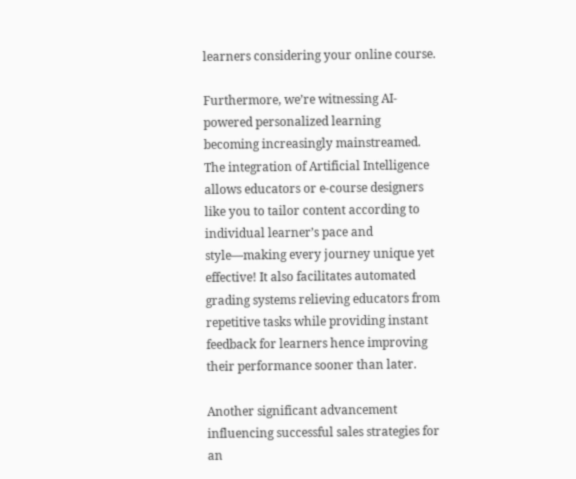learners considering your online course.

Furthermore, we’re witnessing AI-powered personalized learning becoming increasingly mainstreamed. The integration of Artificial Intelligence allows educators or e-course designers like you to tailor content according to individual learner’s pace and style—making every journey unique yet effective! It also facilitates automated grading systems relieving educators from repetitive tasks while providing instant feedback for learners hence improving their performance sooner than later.

Another significant advancement influencing successful sales strategies for an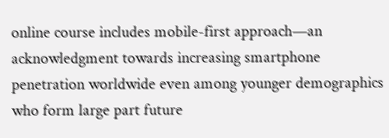online course includes mobile-first approach—an acknowledgment towards increasing smartphone penetration worldwide even among younger demographics who form large part future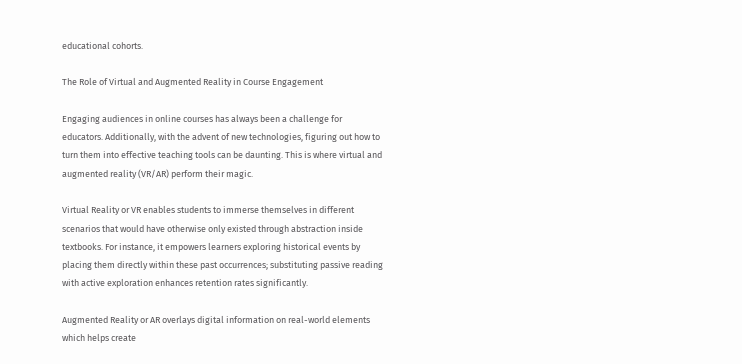educational cohorts.

The Role of Virtual and Augmented Reality in Course Engagement

Engaging audiences in online courses has always been a challenge for educators. Additionally, with the advent of new technologies, figuring out how to turn them into effective teaching tools can be daunting. This is where virtual and augmented reality (VR/AR) perform their magic.

Virtual Reality or VR enables students to immerse themselves in different scenarios that would have otherwise only existed through abstraction inside textbooks. For instance, it empowers learners exploring historical events by placing them directly within these past occurrences; substituting passive reading with active exploration enhances retention rates significantly.

Augmented Reality or AR overlays digital information on real-world elements which helps create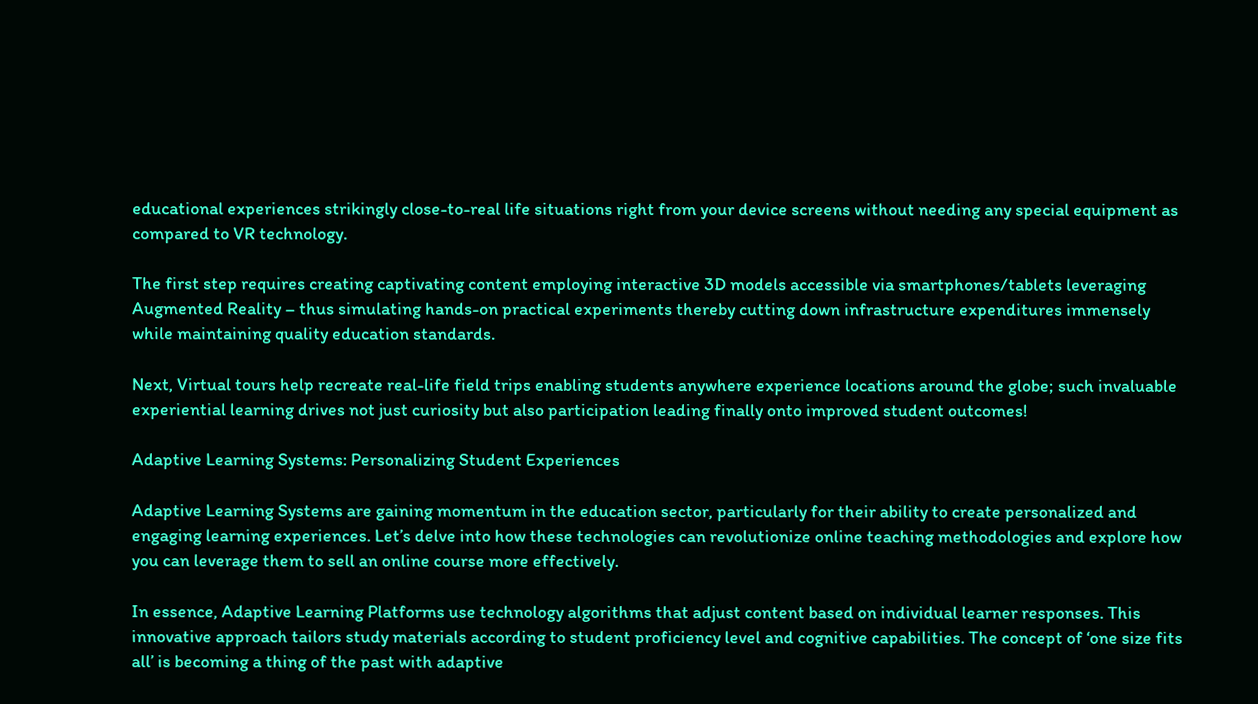educational experiences strikingly close-to-real life situations right from your device screens without needing any special equipment as compared to VR technology.

The first step requires creating captivating content employing interactive 3D models accessible via smartphones/tablets leveraging Augmented Reality – thus simulating hands-on practical experiments thereby cutting down infrastructure expenditures immensely while maintaining quality education standards.

Next, Virtual tours help recreate real-life field trips enabling students anywhere experience locations around the globe; such invaluable experiential learning drives not just curiosity but also participation leading finally onto improved student outcomes!

Adaptive Learning Systems: Personalizing Student Experiences

Adaptive Learning Systems are gaining momentum in the education sector, particularly for their ability to create personalized and engaging learning experiences. Let’s delve into how these technologies can revolutionize online teaching methodologies and explore how you can leverage them to sell an online course more effectively.

In essence, Adaptive Learning Platforms use technology algorithms that adjust content based on individual learner responses. This innovative approach tailors study materials according to student proficiency level and cognitive capabilities. The concept of ‘one size fits all’ is becoming a thing of the past with adaptive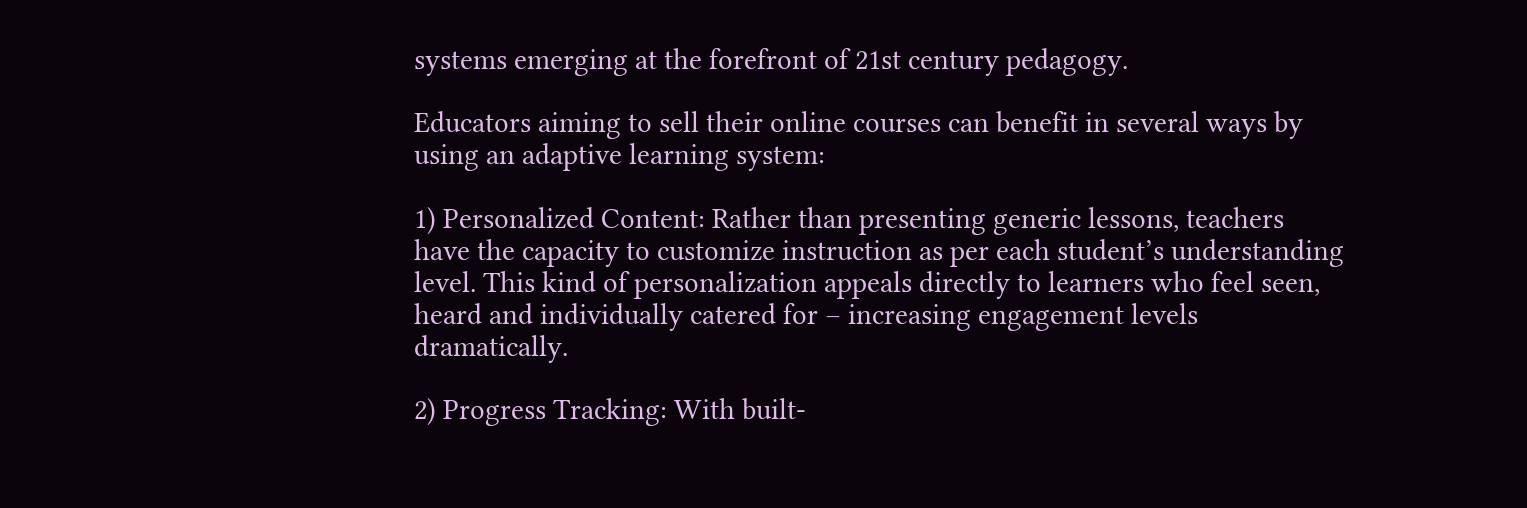systems emerging at the forefront of 21st century pedagogy.

Educators aiming to sell their online courses can benefit in several ways by using an adaptive learning system:

1) Personalized Content: Rather than presenting generic lessons, teachers have the capacity to customize instruction as per each student’s understanding level. This kind of personalization appeals directly to learners who feel seen, heard and individually catered for – increasing engagement levels dramatically.

2) Progress Tracking: With built-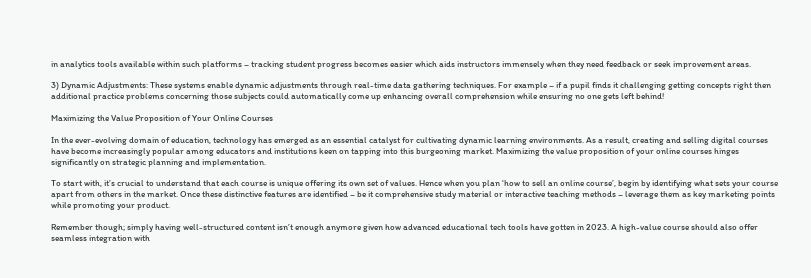in analytics tools available within such platforms – tracking student progress becomes easier which aids instructors immensely when they need feedback or seek improvement areas.

3) Dynamic Adjustments: These systems enable dynamic adjustments through real-time data gathering techniques. For example – if a pupil finds it challenging getting concepts right then additional practice problems concerning those subjects could automatically come up enhancing overall comprehension while ensuring no one gets left behind!

Maximizing the Value Proposition of Your Online Courses

In the ever-evolving domain of education, technology has emerged as an essential catalyst for cultivating dynamic learning environments. As a result, creating and selling digital courses have become increasingly popular among educators and institutions keen on tapping into this burgeoning market. Maximizing the value proposition of your online courses hinges significantly on strategic planning and implementation.

To start with, it’s crucial to understand that each course is unique offering its own set of values. Hence when you plan ‘how to sell an online course’, begin by identifying what sets your course apart from others in the market. Once these distinctive features are identified – be it comprehensive study material or interactive teaching methods – leverage them as key marketing points while promoting your product.

Remember though; simply having well-structured content isn’t enough anymore given how advanced educational tech tools have gotten in 2023. A high-value course should also offer seamless integration with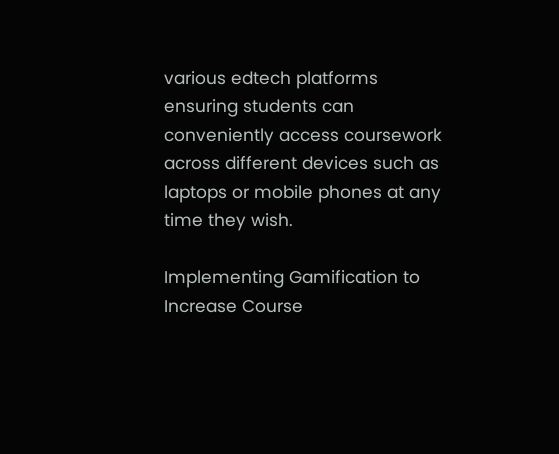various edtech platforms ensuring students can conveniently access coursework across different devices such as laptops or mobile phones at any time they wish.

Implementing Gamification to Increase Course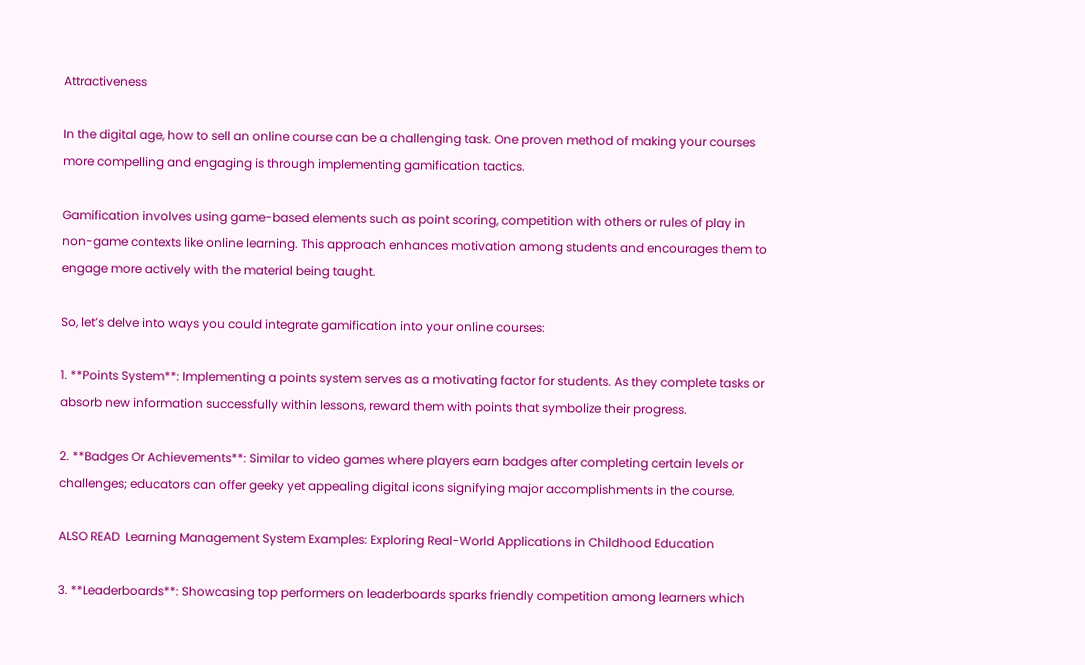Attractiveness

In the digital age, how to sell an online course can be a challenging task. One proven method of making your courses more compelling and engaging is through implementing gamification tactics.

Gamification involves using game-based elements such as point scoring, competition with others or rules of play in non-game contexts like online learning. This approach enhances motivation among students and encourages them to engage more actively with the material being taught.

So, let’s delve into ways you could integrate gamification into your online courses:

1. **Points System**: Implementing a points system serves as a motivating factor for students. As they complete tasks or absorb new information successfully within lessons, reward them with points that symbolize their progress.

2. **Badges Or Achievements**: Similar to video games where players earn badges after completing certain levels or challenges; educators can offer geeky yet appealing digital icons signifying major accomplishments in the course.

ALSO READ  Learning Management System Examples: Exploring Real-World Applications in Childhood Education

3. **Leaderboards**: Showcasing top performers on leaderboards sparks friendly competition among learners which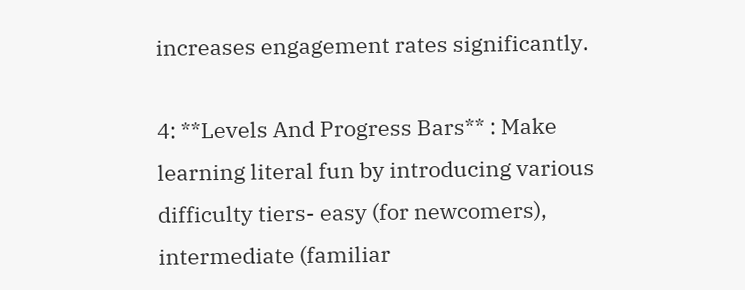increases engagement rates significantly.

4: **Levels And Progress Bars** : Make learning literal fun by introducing various difficulty tiers- easy (for newcomers), intermediate (familiar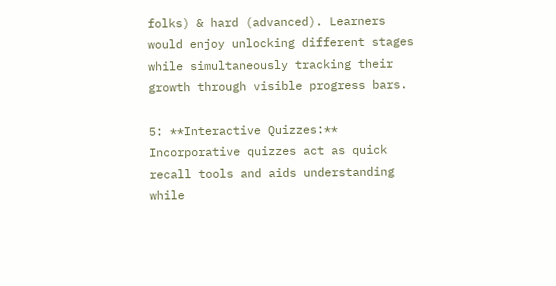folks) & hard (advanced). Learners would enjoy unlocking different stages while simultaneously tracking their growth through visible progress bars.

5: **Interactive Quizzes:** Incorporative quizzes act as quick recall tools and aids understanding while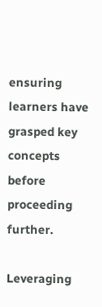ensuring learners have grasped key concepts before proceeding further.

Leveraging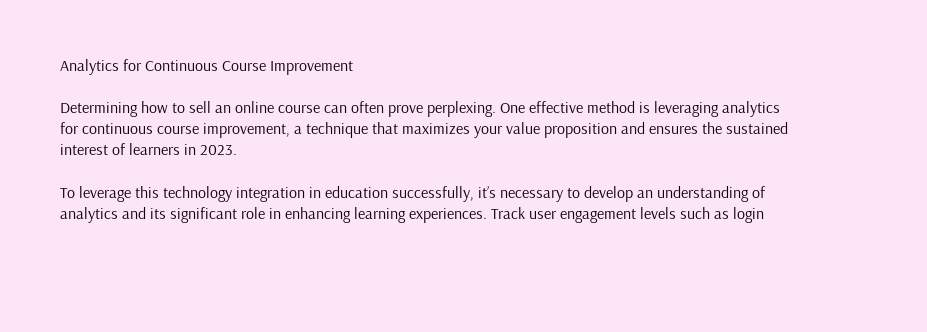Analytics for Continuous Course Improvement

Determining how to sell an online course can often prove perplexing. One effective method is leveraging analytics for continuous course improvement, a technique that maximizes your value proposition and ensures the sustained interest of learners in 2023.

To leverage this technology integration in education successfully, it’s necessary to develop an understanding of analytics and its significant role in enhancing learning experiences. Track user engagement levels such as login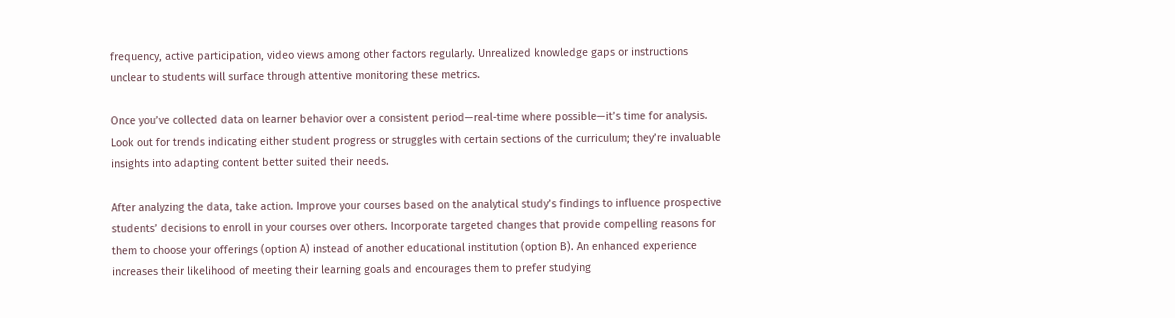frequency, active participation, video views among other factors regularly. Unrealized knowledge gaps or instructions unclear to students will surface through attentive monitoring these metrics.

Once you’ve collected data on learner behavior over a consistent period—real-time where possible—it’s time for analysis. Look out for trends indicating either student progress or struggles with certain sections of the curriculum; they’re invaluable insights into adapting content better suited their needs.

After analyzing the data, take action. Improve your courses based on the analytical study’s findings to influence prospective students’ decisions to enroll in your courses over others. Incorporate targeted changes that provide compelling reasons for them to choose your offerings (option A) instead of another educational institution (option B). An enhanced experience increases their likelihood of meeting their learning goals and encourages them to prefer studying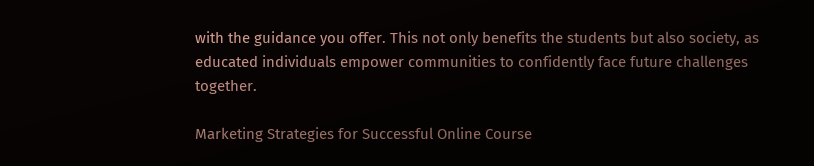with the guidance you offer. This not only benefits the students but also society, as educated individuals empower communities to confidently face future challenges together.

Marketing Strategies for Successful Online Course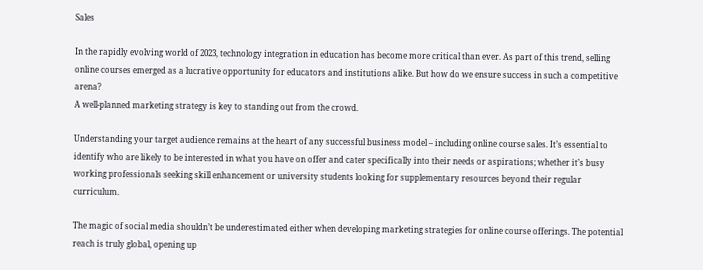Sales

In the rapidly evolving world of 2023, technology integration in education has become more critical than ever. As part of this trend, selling online courses emerged as a lucrative opportunity for educators and institutions alike. But how do we ensure success in such a competitive arena?
A well-planned marketing strategy is key to standing out from the crowd.

Understanding your target audience remains at the heart of any successful business model – including online course sales. It’s essential to identify who are likely to be interested in what you have on offer and cater specifically into their needs or aspirations; whether it’s busy working professionals seeking skill enhancement or university students looking for supplementary resources beyond their regular curriculum.

The magic of social media shouldn’t be underestimated either when developing marketing strategies for online course offerings. The potential reach is truly global, opening up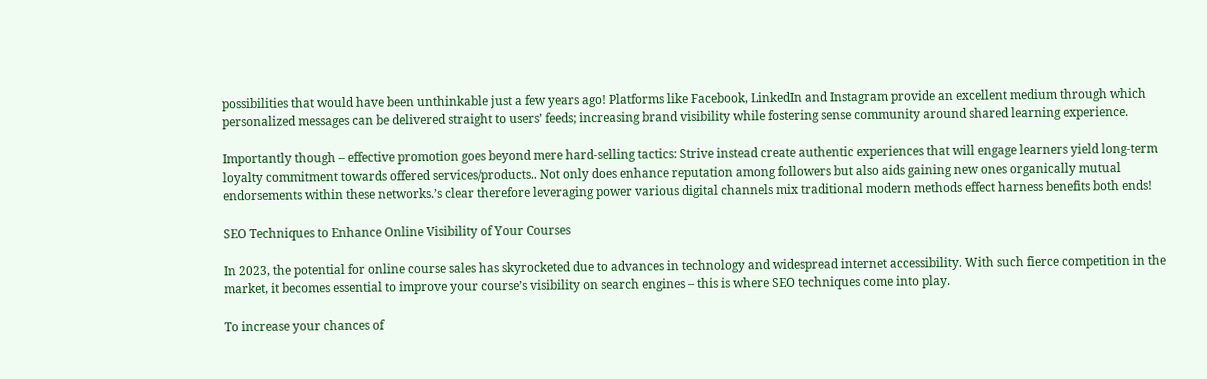possibilities that would have been unthinkable just a few years ago! Platforms like Facebook, LinkedIn and Instagram provide an excellent medium through which personalized messages can be delivered straight to users’ feeds; increasing brand visibility while fostering sense community around shared learning experience.

Importantly though – effective promotion goes beyond mere hard-selling tactics: Strive instead create authentic experiences that will engage learners yield long-term loyalty commitment towards offered services/products.. Not only does enhance reputation among followers but also aids gaining new ones organically mutual endorsements within these networks.’s clear therefore leveraging power various digital channels mix traditional modern methods effect harness benefits both ends!

SEO Techniques to Enhance Online Visibility of Your Courses

In 2023, the potential for online course sales has skyrocketed due to advances in technology and widespread internet accessibility. With such fierce competition in the market, it becomes essential to improve your course’s visibility on search engines – this is where SEO techniques come into play.

To increase your chances of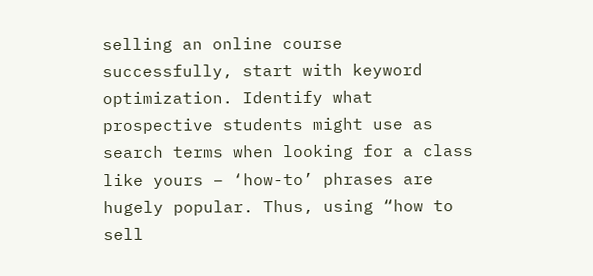selling an online course successfully, start with keyword optimization. Identify what prospective students might use as search terms when looking for a class like yours – ‘how-to’ phrases are hugely popular. Thus, using “how to sell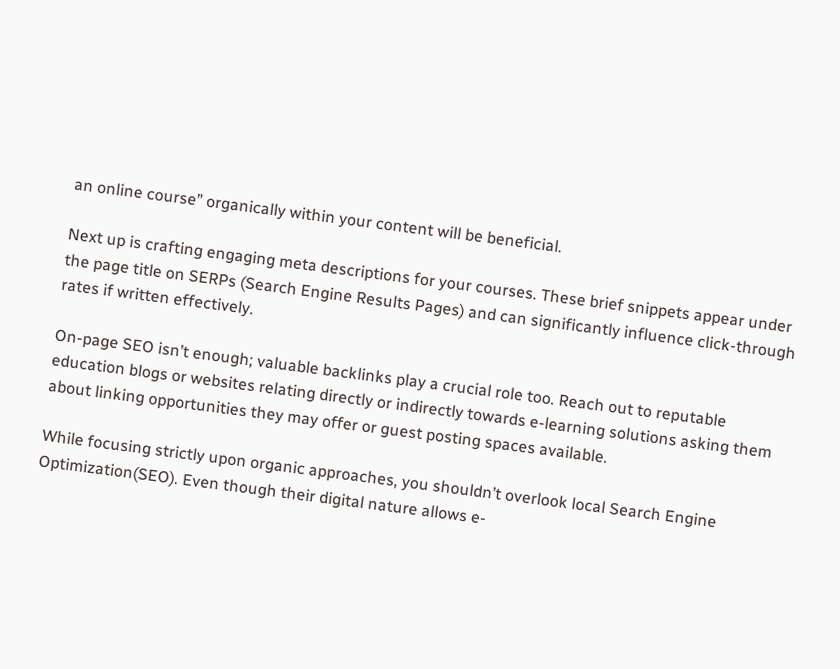an online course” organically within your content will be beneficial.

Next up is crafting engaging meta descriptions for your courses. These brief snippets appear under the page title on SERPs (Search Engine Results Pages) and can significantly influence click-through rates if written effectively.

On-page SEO isn’t enough; valuable backlinks play a crucial role too. Reach out to reputable education blogs or websites relating directly or indirectly towards e-learning solutions asking them about linking opportunities they may offer or guest posting spaces available.

While focusing strictly upon organic approaches, you shouldn’t overlook local Search Engine Optimization(SEO). Even though their digital nature allows e-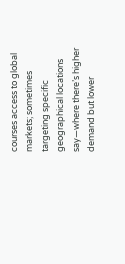courses access to global markets; sometimes targeting specific geographical locations say—where there’s higher demand but lower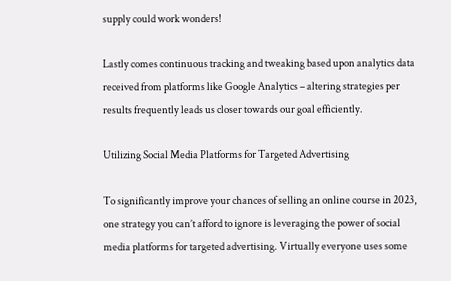supply could work wonders!

Lastly comes continuous tracking and tweaking based upon analytics data received from platforms like Google Analytics – altering strategies per results frequently leads us closer towards our goal efficiently.

Utilizing Social Media Platforms for Targeted Advertising

To significantly improve your chances of selling an online course in 2023, one strategy you can’t afford to ignore is leveraging the power of social media platforms for targeted advertising. Virtually everyone uses some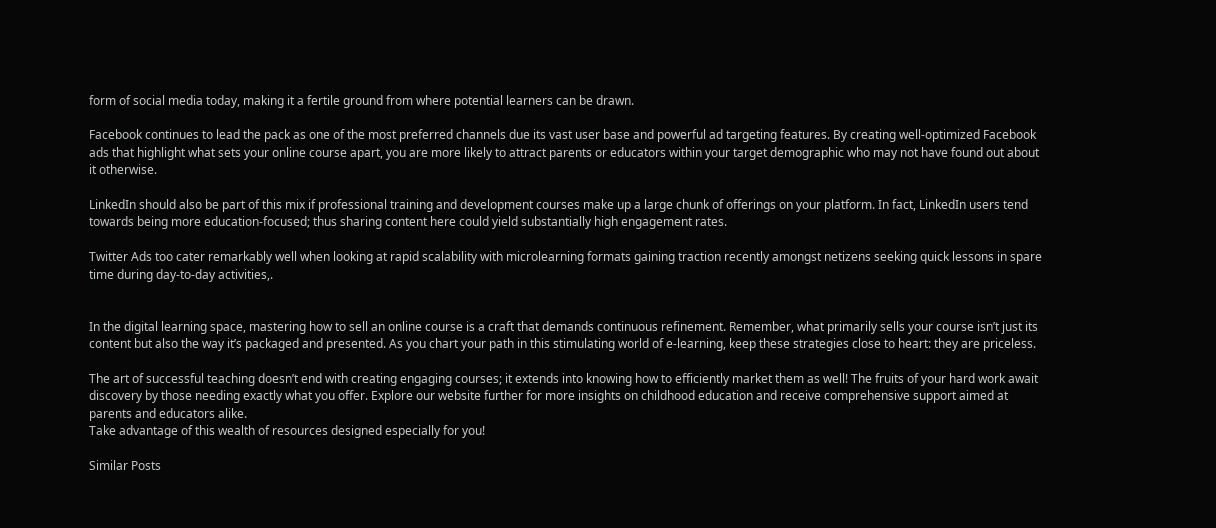form of social media today, making it a fertile ground from where potential learners can be drawn.

Facebook continues to lead the pack as one of the most preferred channels due its vast user base and powerful ad targeting features. By creating well-optimized Facebook ads that highlight what sets your online course apart, you are more likely to attract parents or educators within your target demographic who may not have found out about it otherwise.

LinkedIn should also be part of this mix if professional training and development courses make up a large chunk of offerings on your platform. In fact, LinkedIn users tend towards being more education-focused; thus sharing content here could yield substantially high engagement rates.

Twitter Ads too cater remarkably well when looking at rapid scalability with microlearning formats gaining traction recently amongst netizens seeking quick lessons in spare time during day-to-day activities,.


In the digital learning space, mastering how to sell an online course is a craft that demands continuous refinement. Remember, what primarily sells your course isn’t just its content but also the way it’s packaged and presented. As you chart your path in this stimulating world of e-learning, keep these strategies close to heart: they are priceless.

The art of successful teaching doesn’t end with creating engaging courses; it extends into knowing how to efficiently market them as well! The fruits of your hard work await discovery by those needing exactly what you offer. Explore our website further for more insights on childhood education and receive comprehensive support aimed at parents and educators alike.
Take advantage of this wealth of resources designed especially for you!

Similar Posts